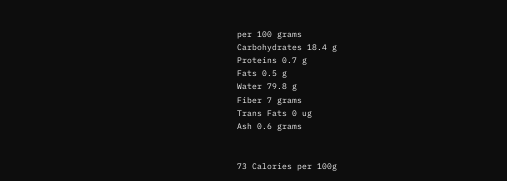per 100 grams
Carbohydrates 18.4 g
Proteins 0.7 g
Fats 0.5 g
Water 79.8 g
Fiber 7 grams
Trans Fats 0 ug
Ash 0.6 grams


73 Calories per 100g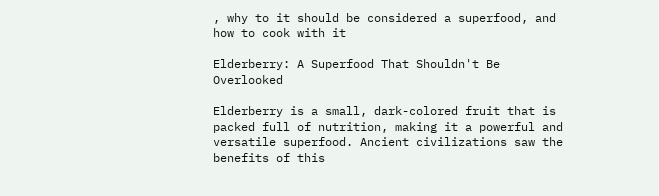, why to it should be considered a superfood, and how to cook with it

Elderberry: A Superfood That Shouldn't Be Overlooked

Elderberry is a small, dark-colored fruit that is packed full of nutrition, making it a powerful and versatile superfood. Ancient civilizations saw the benefits of this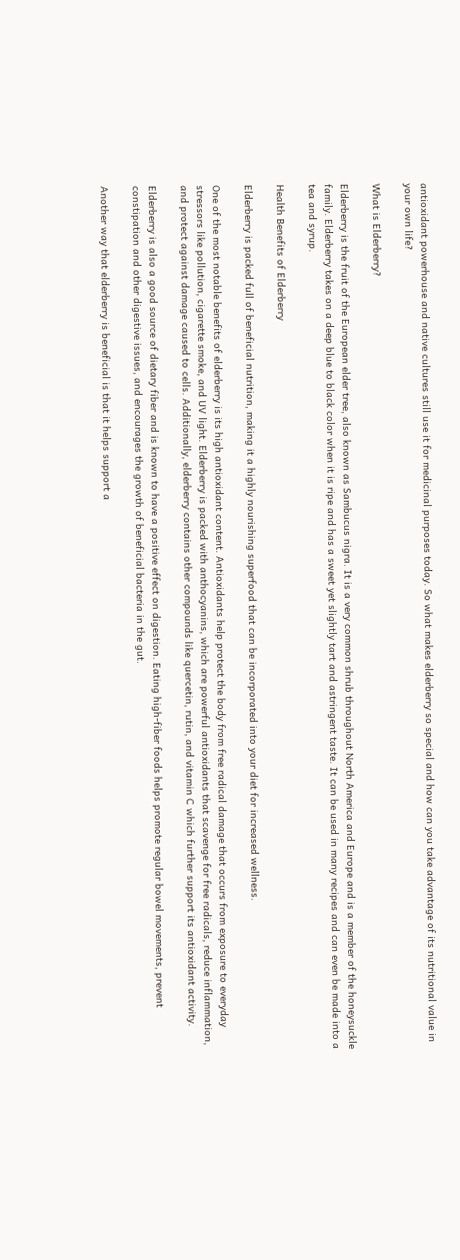antioxidant powerhouse and native cultures still use it for medicinal purposes today. So what makes elderberry so special and how can you take advantage of its nutritional value in your own life?

What is Elderberry?

Elderberry is the fruit of the European elder tree, also known as Sambucus nigra. It is a very common shrub throughout North America and Europe and is a member of the honeysuckle family. Elderberry takes on a deep blue to black color when it is ripe and has a sweet yet slightly tart and astringent taste. It can be used in many recipes and can even be made into a tea and syrup.

Health Benefits of Elderberry

Elderberry is packed full of beneficial nutrition, making it a highly nourishing superfood that can be incorporated into your diet for increased wellness.

One of the most notable benefits of elderberry is its high antioxidant content. Antioxidants help protect the body from free radical damage that occurs from exposure to everyday stressors like pollution, cigarette smoke, and UV light. Elderberry is packed with anthocyanins, which are powerful antioxidants that scavenge for free radicals, reduce inflammation, and protect against damage caused to cells. Additionally, elderberry contains other compounds like quercetin, rutin, and vitamin C which further support its antioxidant activity.

Elderberry is also a good source of dietary fiber and is known to have a positive effect on digestion. Eating high-fiber foods helps promote regular bowel movements, prevent constipation and other digestive issues, and encourages the growth of beneficial bacteria in the gut.

Another way that elderberry is beneficial is that it helps support a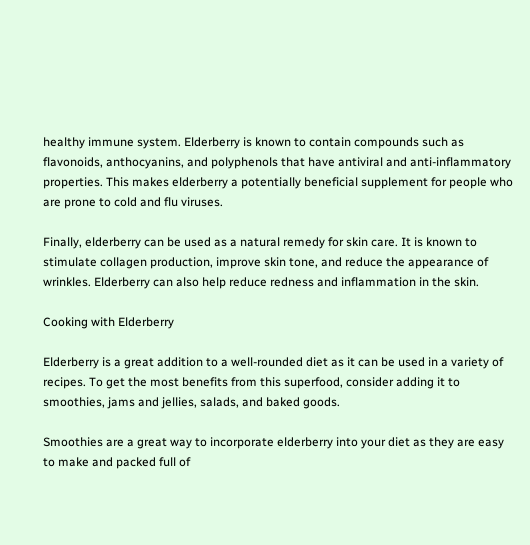healthy immune system. Elderberry is known to contain compounds such as flavonoids, anthocyanins, and polyphenols that have antiviral and anti-inflammatory properties. This makes elderberry a potentially beneficial supplement for people who are prone to cold and flu viruses.

Finally, elderberry can be used as a natural remedy for skin care. It is known to stimulate collagen production, improve skin tone, and reduce the appearance of wrinkles. Elderberry can also help reduce redness and inflammation in the skin.

Cooking with Elderberry

Elderberry is a great addition to a well-rounded diet as it can be used in a variety of recipes. To get the most benefits from this superfood, consider adding it to smoothies, jams and jellies, salads, and baked goods.

Smoothies are a great way to incorporate elderberry into your diet as they are easy to make and packed full of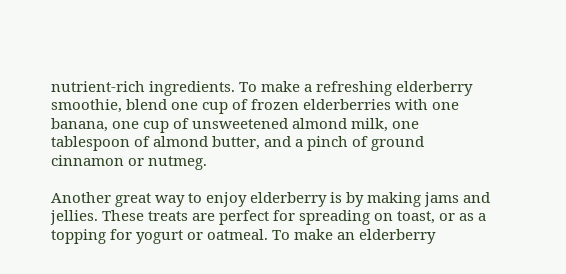nutrient-rich ingredients. To make a refreshing elderberry smoothie, blend one cup of frozen elderberries with one banana, one cup of unsweetened almond milk, one tablespoon of almond butter, and a pinch of ground cinnamon or nutmeg.

Another great way to enjoy elderberry is by making jams and jellies. These treats are perfect for spreading on toast, or as a topping for yogurt or oatmeal. To make an elderberry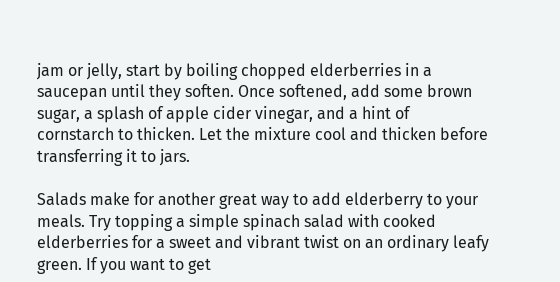jam or jelly, start by boiling chopped elderberries in a saucepan until they soften. Once softened, add some brown sugar, a splash of apple cider vinegar, and a hint of cornstarch to thicken. Let the mixture cool and thicken before transferring it to jars.

Salads make for another great way to add elderberry to your meals. Try topping a simple spinach salad with cooked elderberries for a sweet and vibrant twist on an ordinary leafy green. If you want to get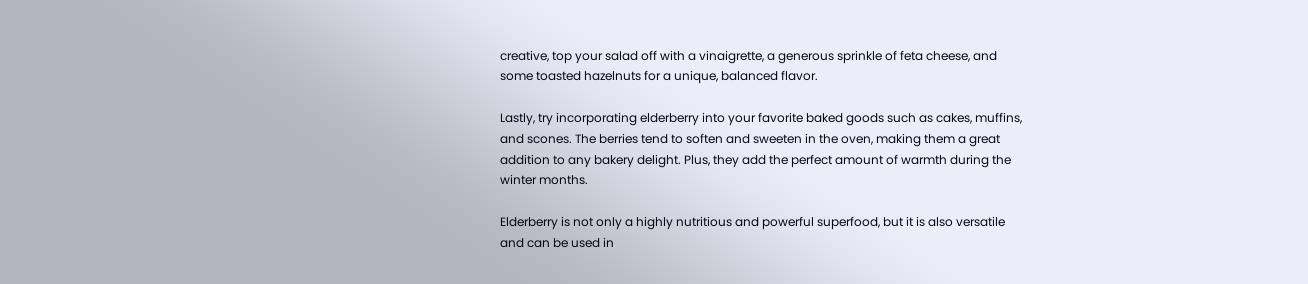creative, top your salad off with a vinaigrette, a generous sprinkle of feta cheese, and some toasted hazelnuts for a unique, balanced flavor.

Lastly, try incorporating elderberry into your favorite baked goods such as cakes, muffins, and scones. The berries tend to soften and sweeten in the oven, making them a great addition to any bakery delight. Plus, they add the perfect amount of warmth during the winter months.

Elderberry is not only a highly nutritious and powerful superfood, but it is also versatile and can be used in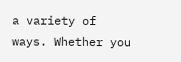a variety of ways. Whether you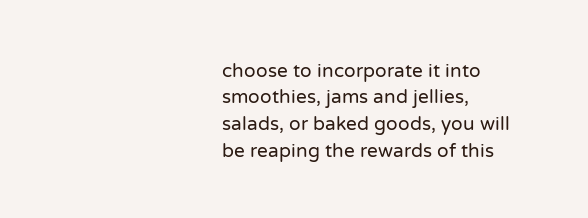choose to incorporate it into smoothies, jams and jellies, salads, or baked goods, you will be reaping the rewards of this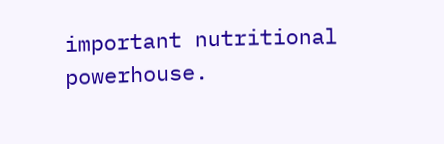important nutritional powerhouse.